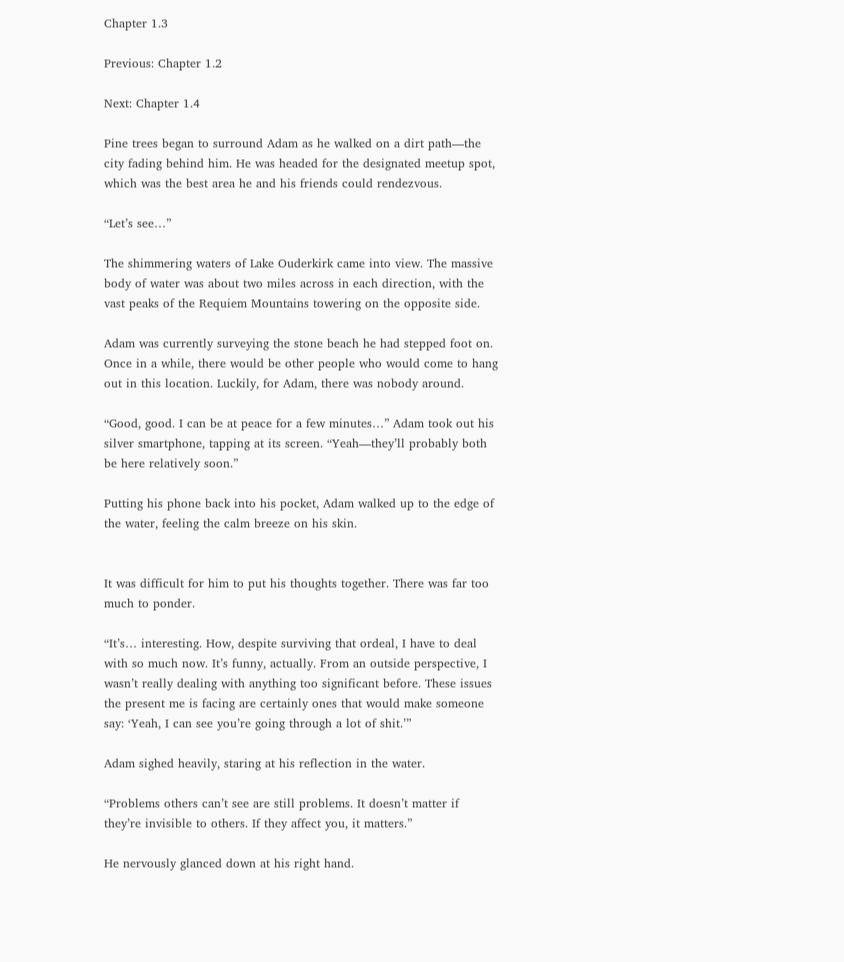Chapter 1.3

Previous: Chapter 1.2

Next: Chapter 1.4

Pine trees began to surround Adam as he walked on a dirt path—the city fading behind him. He was headed for the designated meetup spot, which was the best area he and his friends could rendezvous.

“Let’s see…”

The shimmering waters of Lake Ouderkirk came into view. The massive body of water was about two miles across in each direction, with the vast peaks of the Requiem Mountains towering on the opposite side.

Adam was currently surveying the stone beach he had stepped foot on. Once in a while, there would be other people who would come to hang out in this location. Luckily, for Adam, there was nobody around.

“Good, good. I can be at peace for a few minutes…” Adam took out his silver smartphone, tapping at its screen. “Yeah—they’ll probably both be here relatively soon.”

Putting his phone back into his pocket, Adam walked up to the edge of the water, feeling the calm breeze on his skin.


It was difficult for him to put his thoughts together. There was far too much to ponder.

“It’s… interesting. How, despite surviving that ordeal, I have to deal with so much now. It’s funny, actually. From an outside perspective, I wasn’t really dealing with anything too significant before. These issues the present me is facing are certainly ones that would make someone say: ‘Yeah, I can see you’re going through a lot of shit.’”

Adam sighed heavily, staring at his reflection in the water.

“Problems others can’t see are still problems. It doesn’t matter if they’re invisible to others. If they affect you, it matters.”

He nervously glanced down at his right hand.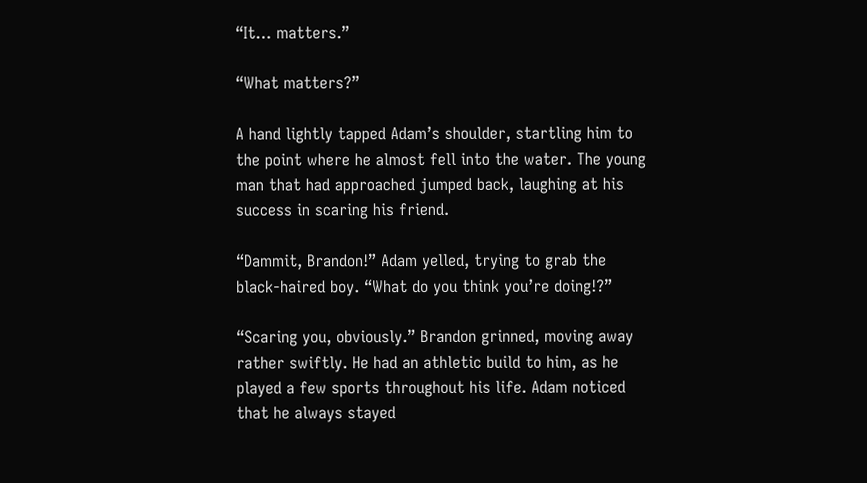“It… matters.”

“What matters?”

A hand lightly tapped Adam’s shoulder, startling him to the point where he almost fell into the water. The young man that had approached jumped back, laughing at his success in scaring his friend.

“Dammit, Brandon!” Adam yelled, trying to grab the black-haired boy. “What do you think you’re doing!?”

“Scaring you, obviously.” Brandon grinned, moving away rather swiftly. He had an athletic build to him, as he played a few sports throughout his life. Adam noticed that he always stayed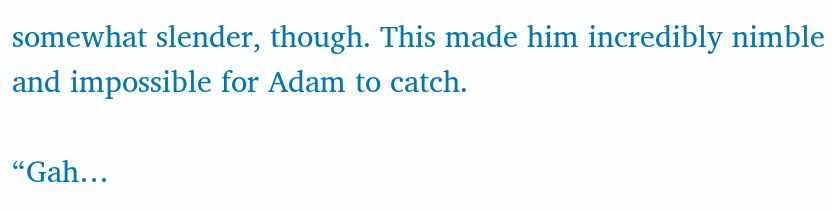somewhat slender, though. This made him incredibly nimble and impossible for Adam to catch.

“Gah…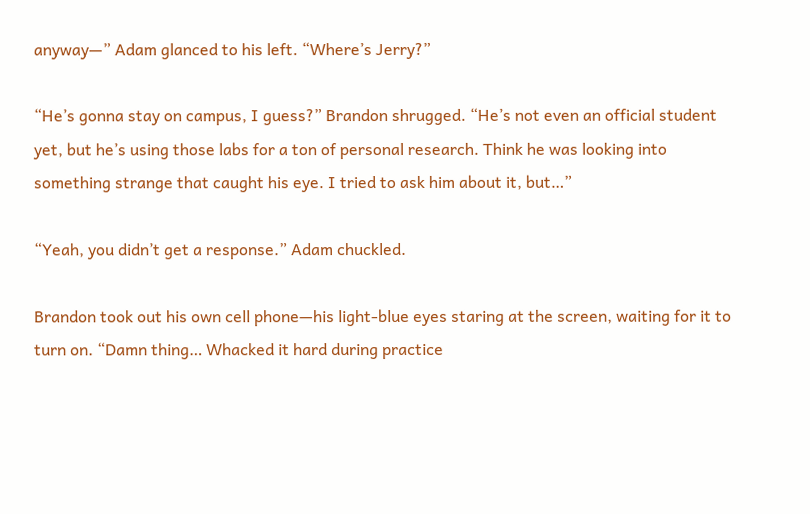anyway—” Adam glanced to his left. “Where’s Jerry?”

“He’s gonna stay on campus, I guess?” Brandon shrugged. “He’s not even an official student yet, but he’s using those labs for a ton of personal research. Think he was looking into something strange that caught his eye. I tried to ask him about it, but…”

“Yeah, you didn’t get a response.” Adam chuckled.

Brandon took out his own cell phone—his light-blue eyes staring at the screen, waiting for it to turn on. “Damn thing… Whacked it hard during practice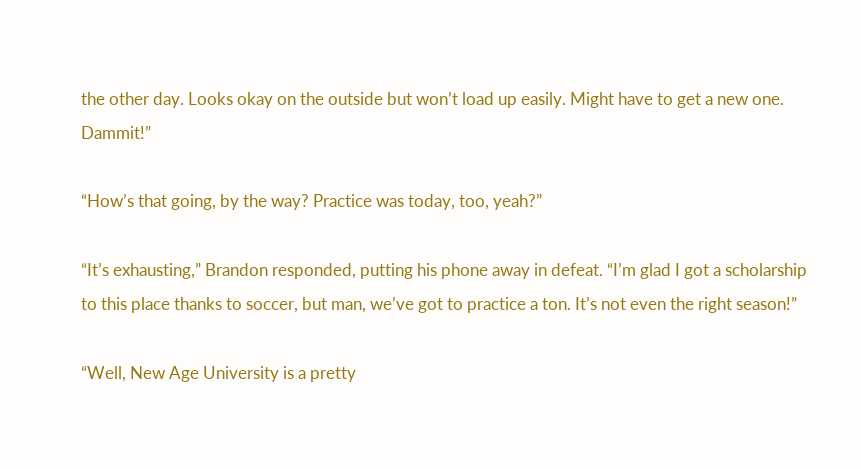the other day. Looks okay on the outside but won’t load up easily. Might have to get a new one. Dammit!”

“How’s that going, by the way? Practice was today, too, yeah?”

“It’s exhausting,” Brandon responded, putting his phone away in defeat. “I’m glad I got a scholarship to this place thanks to soccer, but man, we’ve got to practice a ton. It’s not even the right season!”

“Well, New Age University is a pretty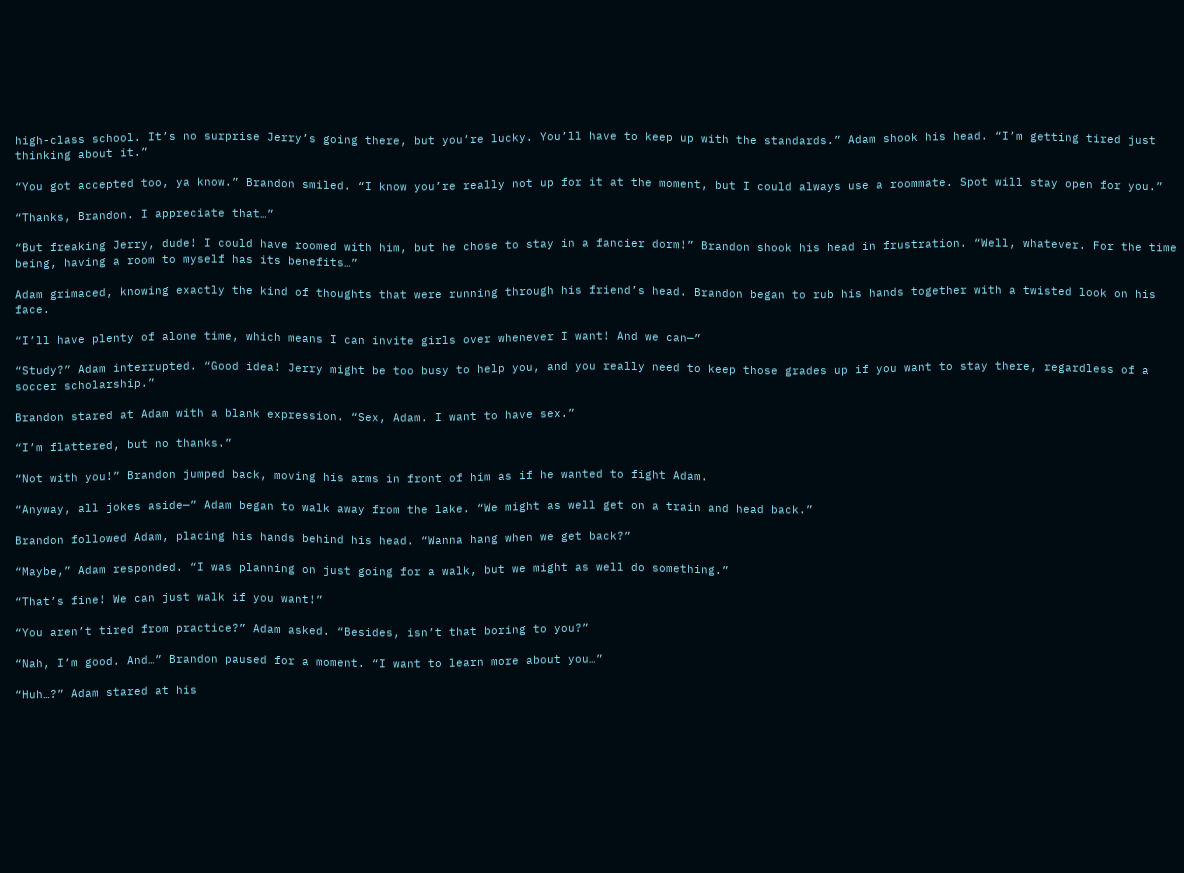high-class school. It’s no surprise Jerry’s going there, but you’re lucky. You’ll have to keep up with the standards.” Adam shook his head. “I’m getting tired just thinking about it.”

“You got accepted too, ya know.” Brandon smiled. “I know you’re really not up for it at the moment, but I could always use a roommate. Spot will stay open for you.”

“Thanks, Brandon. I appreciate that…”

“But freaking Jerry, dude! I could have roomed with him, but he chose to stay in a fancier dorm!” Brandon shook his head in frustration. “Well, whatever. For the time being, having a room to myself has its benefits…”

Adam grimaced, knowing exactly the kind of thoughts that were running through his friend’s head. Brandon began to rub his hands together with a twisted look on his face.

“I’ll have plenty of alone time, which means I can invite girls over whenever I want! And we can—”

“Study?” Adam interrupted. “Good idea! Jerry might be too busy to help you, and you really need to keep those grades up if you want to stay there, regardless of a soccer scholarship.”

Brandon stared at Adam with a blank expression. “Sex, Adam. I want to have sex.”

“I’m flattered, but no thanks.”

“Not with you!” Brandon jumped back, moving his arms in front of him as if he wanted to fight Adam.

“Anyway, all jokes aside—” Adam began to walk away from the lake. “We might as well get on a train and head back.”

Brandon followed Adam, placing his hands behind his head. “Wanna hang when we get back?”

“Maybe,” Adam responded. “I was planning on just going for a walk, but we might as well do something.”

“That’s fine! We can just walk if you want!”

“You aren’t tired from practice?” Adam asked. “Besides, isn’t that boring to you?”

“Nah, I’m good. And…” Brandon paused for a moment. “I want to learn more about you…”

“Huh…?” Adam stared at his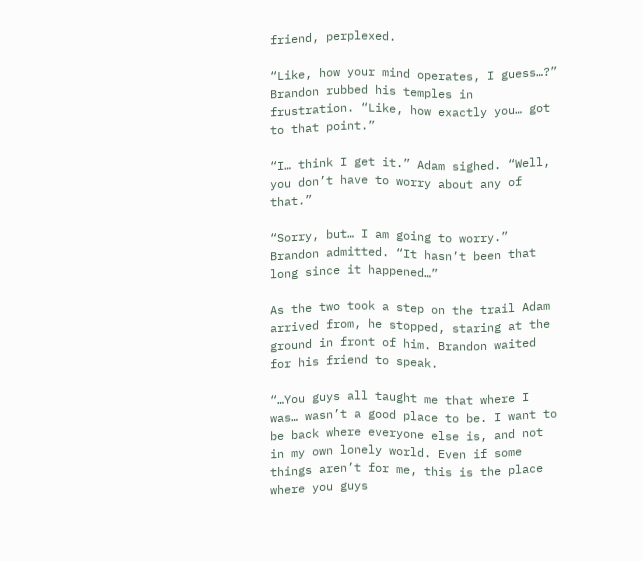friend, perplexed.

“Like, how your mind operates, I guess…?” Brandon rubbed his temples in frustration. “Like, how exactly you… got to that point.”

“I… think I get it.” Adam sighed. “Well, you don’t have to worry about any of that.”

“Sorry, but… I am going to worry.” Brandon admitted. “It hasn’t been that long since it happened…”

As the two took a step on the trail Adam arrived from, he stopped, staring at the ground in front of him. Brandon waited for his friend to speak.

“…You guys all taught me that where I was… wasn’t a good place to be. I want to be back where everyone else is, and not in my own lonely world. Even if some things aren’t for me, this is the place where you guys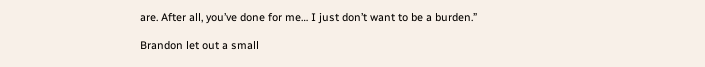are. After all, you’ve done for me… I just don’t want to be a burden.”

Brandon let out a small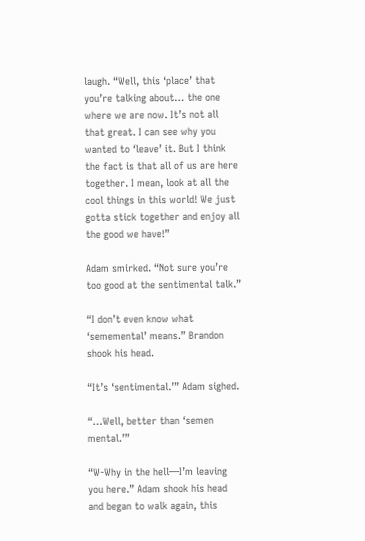laugh. “Well, this ‘place’ that you’re talking about… the one where we are now. It’s not all that great. I can see why you wanted to ‘leave’ it. But I think the fact is that all of us are here together. I mean, look at all the cool things in this world! We just gotta stick together and enjoy all the good we have!”

Adam smirked. “Not sure you’re too good at the sentimental talk.”

“I don’t even know what ‘sememental’ means.” Brandon shook his head.

“It’s ‘sentimental.’” Adam sighed.

“…Well, better than ‘semen mental.’”

“W-Why in the hell—I’m leaving you here.” Adam shook his head and began to walk again, this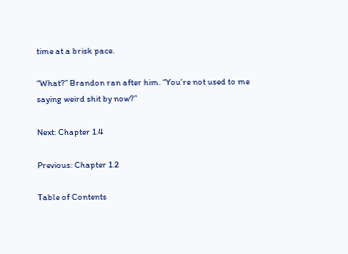time at a brisk pace.

“What?” Brandon ran after him. “You’re not used to me saying weird shit by now?”

Next: Chapter 1.4

Previous: Chapter 1.2

Table of Contents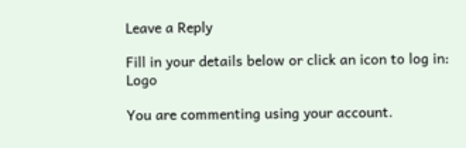Leave a Reply

Fill in your details below or click an icon to log in: Logo

You are commenting using your account.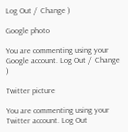Log Out /  Change )

Google photo

You are commenting using your Google account. Log Out /  Change )

Twitter picture

You are commenting using your Twitter account. Log Out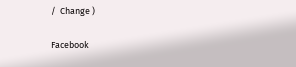/  Change )

Facebook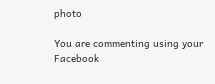photo

You are commenting using your Facebook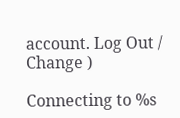account. Log Out /  Change )

Connecting to %s